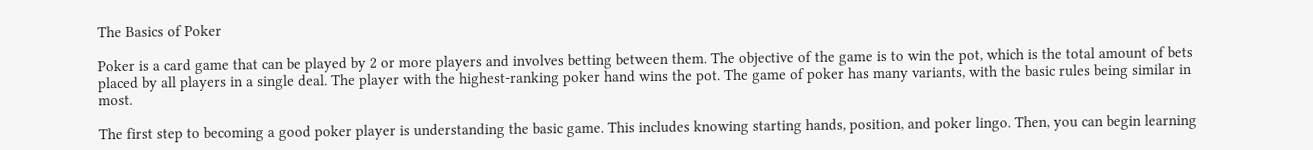The Basics of Poker

Poker is a card game that can be played by 2 or more players and involves betting between them. The objective of the game is to win the pot, which is the total amount of bets placed by all players in a single deal. The player with the highest-ranking poker hand wins the pot. The game of poker has many variants, with the basic rules being similar in most.

The first step to becoming a good poker player is understanding the basic game. This includes knowing starting hands, position, and poker lingo. Then, you can begin learning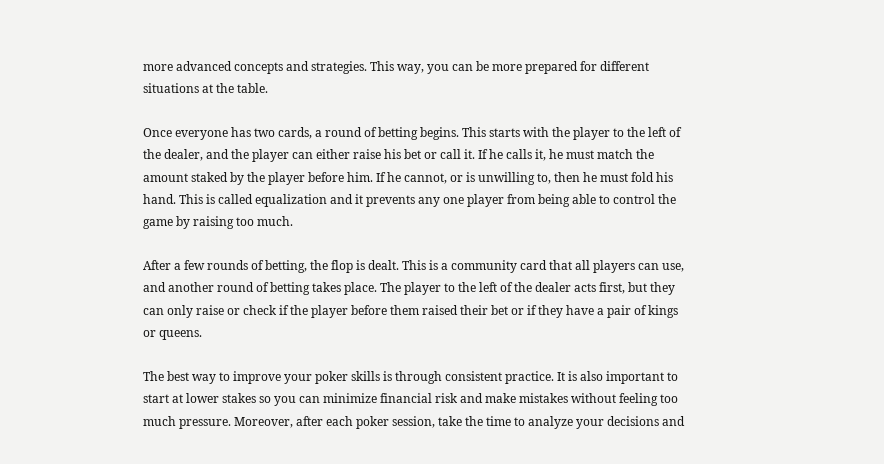more advanced concepts and strategies. This way, you can be more prepared for different situations at the table.

Once everyone has two cards, a round of betting begins. This starts with the player to the left of the dealer, and the player can either raise his bet or call it. If he calls it, he must match the amount staked by the player before him. If he cannot, or is unwilling to, then he must fold his hand. This is called equalization and it prevents any one player from being able to control the game by raising too much.

After a few rounds of betting, the flop is dealt. This is a community card that all players can use, and another round of betting takes place. The player to the left of the dealer acts first, but they can only raise or check if the player before them raised their bet or if they have a pair of kings or queens.

The best way to improve your poker skills is through consistent practice. It is also important to start at lower stakes so you can minimize financial risk and make mistakes without feeling too much pressure. Moreover, after each poker session, take the time to analyze your decisions and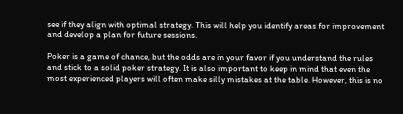see if they align with optimal strategy. This will help you identify areas for improvement and develop a plan for future sessions.

Poker is a game of chance, but the odds are in your favor if you understand the rules and stick to a solid poker strategy. It is also important to keep in mind that even the most experienced players will often make silly mistakes at the table. However, this is no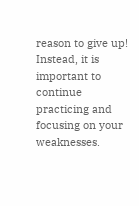reason to give up! Instead, it is important to continue practicing and focusing on your weaknesses.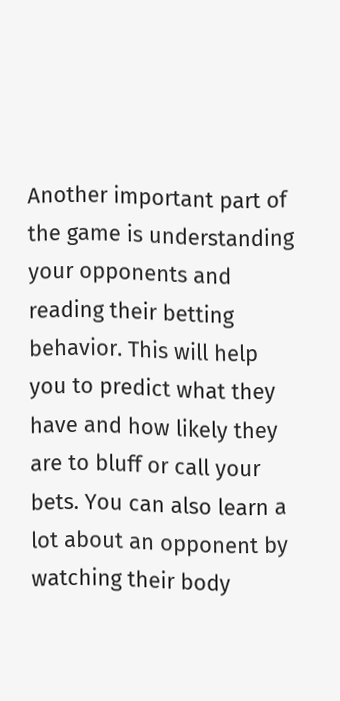Another important part of the game is understanding your opponents and reading their betting behavior. This will help you to predict what they have and how likely they are to bluff or call your bets. You can also learn a lot about an opponent by watching their body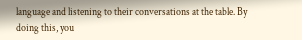language and listening to their conversations at the table. By doing this, you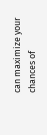can maximize your chances of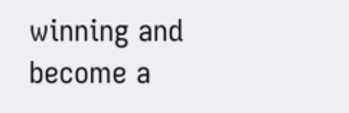winning and become a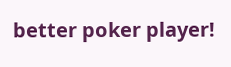better poker player!